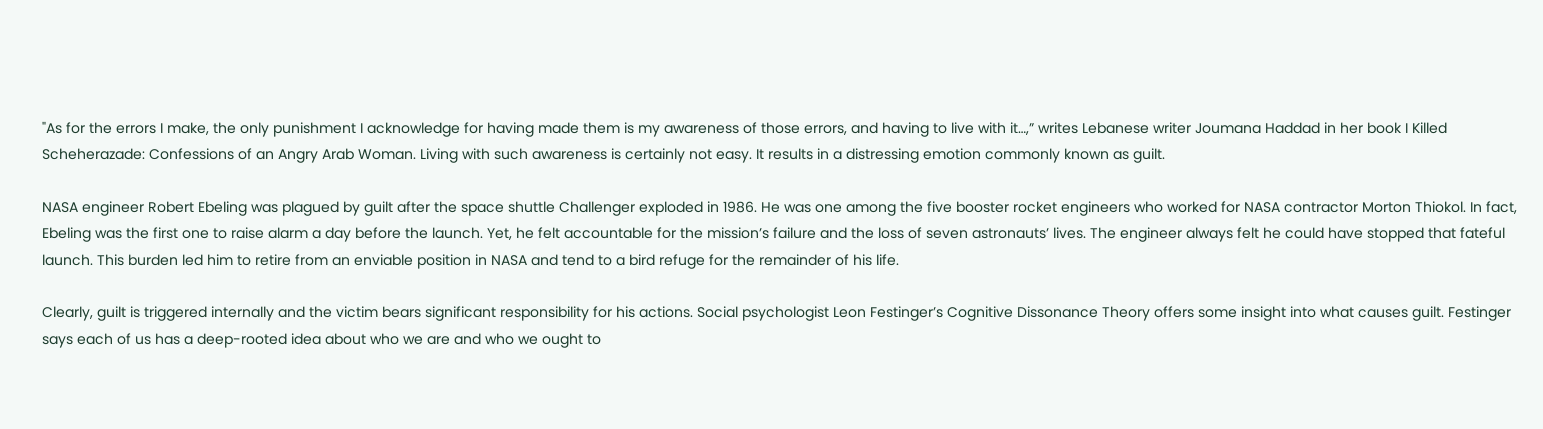"As for the errors I make, the only punishment I acknowledge for having made them is my awareness of those errors, and having to live with it…,” writes Lebanese writer Joumana Haddad in her book I Killed Scheherazade: Confessions of an Angry Arab Woman. Living with such awareness is certainly not easy. It results in a distressing emotion commonly known as guilt.

NASA engineer Robert Ebeling was plagued by guilt after the space shuttle Challenger exploded in 1986. He was one among the five booster rocket engineers who worked for NASA contractor Morton Thiokol. In fact, Ebeling was the first one to raise alarm a day before the launch. Yet, he felt accountable for the mission’s failure and the loss of seven astronauts’ lives. The engineer always felt he could have stopped that fateful launch. This burden led him to retire from an enviable position in NASA and tend to a bird refuge for the remainder of his life.

Clearly, guilt is triggered internally and the victim bears significant responsibility for his actions. Social psychologist Leon Festinger’s Cognitive Dissonance Theory offers some insight into what causes guilt. Festinger says each of us has a deep-rooted idea about who we are and who we ought to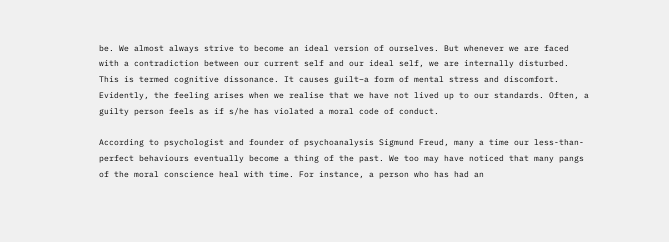be. We almost always strive to become an ideal version of ourselves. But whenever we are faced with a contradiction between our current self and our ideal self, we are internally disturbed. This is termed cognitive dissonance. It causes guilt–a form of mental stress and discomfort. Evidently, the feeling arises when we realise that we have not lived up to our standards. Often, a guilty person feels as if s/he has violated a moral code of conduct.

According to psychologist and founder of psychoanalysis Sigmund Freud, many a time our less-than-perfect behaviours eventually become a thing of the past. We too may have noticed that many pangs of the moral conscience heal with time. For instance, a person who has had an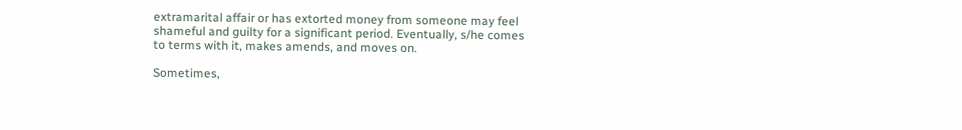extramarital affair or has extorted money from someone may feel shameful and guilty for a significant period. Eventually, s/he comes to terms with it, makes amends, and moves on.

Sometimes,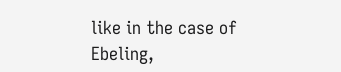like in the case of Ebeling,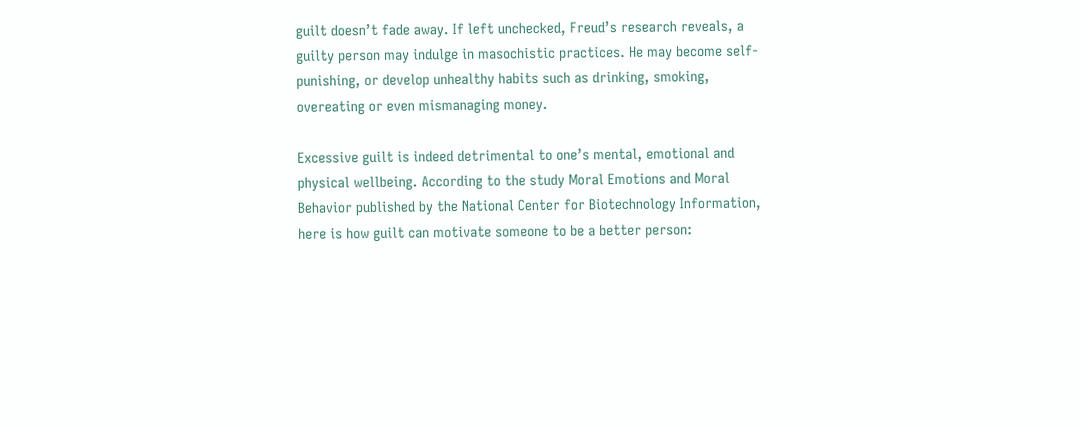guilt doesn’t fade away. If left unchecked, Freud’s research reveals, a guilty person may indulge in masochistic practices. He may become self-punishing, or develop unhealthy habits such as drinking, smoking, overeating or even mismanaging money.

Excessive guilt is indeed detrimental to one’s mental, emotional and physical wellbeing. According to the study Moral Emotions and Moral Behavior published by the National Center for Biotechnology Information, here is how guilt can motivate someone to be a better person: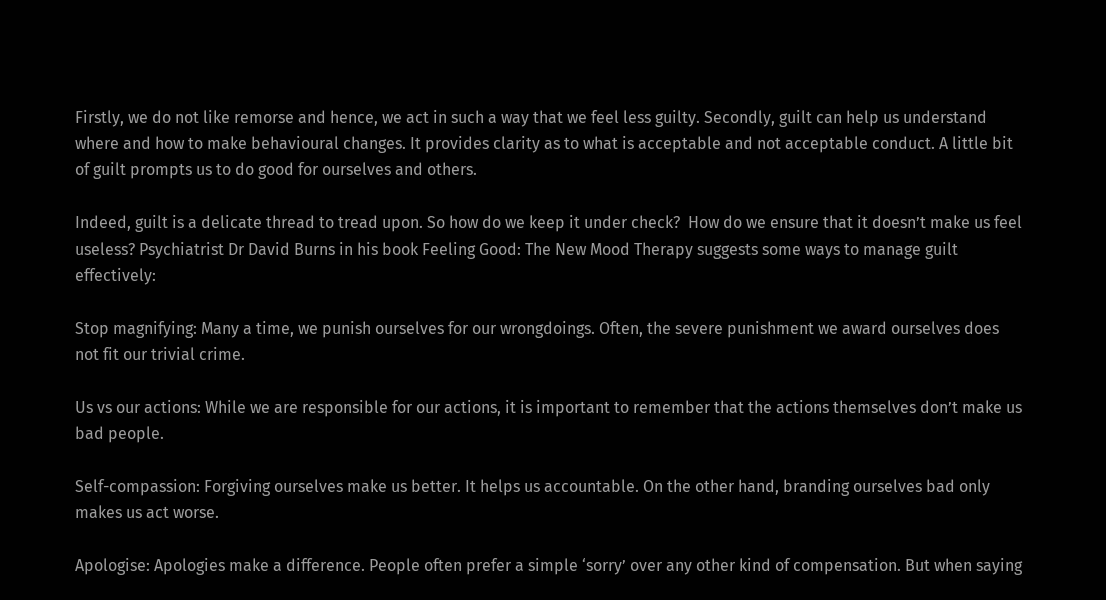Firstly, we do not like remorse and hence, we act in such a way that we feel less guilty. Secondly, guilt can help us understand where and how to make behavioural changes. It provides clarity as to what is acceptable and not acceptable conduct. A little bit of guilt prompts us to do good for ourselves and others.

Indeed, guilt is a delicate thread to tread upon. So how do we keep it under check?  How do we ensure that it doesn’t make us feel useless? Psychiatrist Dr David Burns in his book Feeling Good: The New Mood Therapy suggests some ways to manage guilt effectively:

Stop magnifying: Many a time, we punish ourselves for our wrongdoings. Often, the severe punishment we award ourselves does not fit our trivial crime.

Us vs our actions: While we are responsible for our actions, it is important to remember that the actions themselves don’t make us bad people.

Self-compassion: Forgiving ourselves make us better. It helps us accountable. On the other hand, branding ourselves bad only makes us act worse.

Apologise: Apologies make a difference. People often prefer a simple ‘sorry’ over any other kind of compensation. But when saying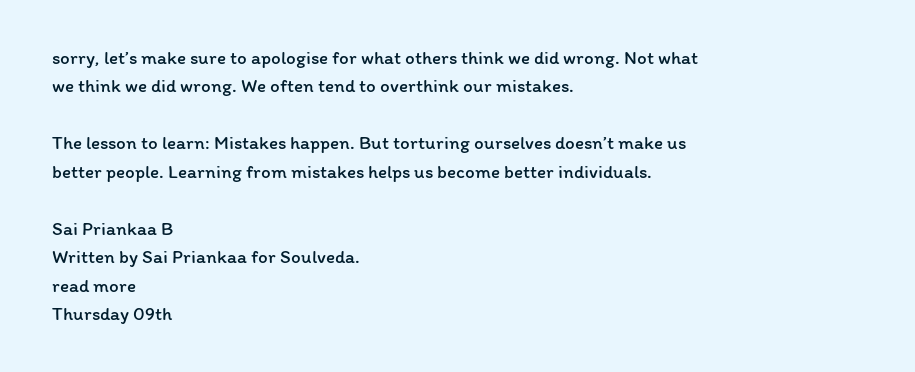sorry, let’s make sure to apologise for what others think we did wrong. Not what we think we did wrong. We often tend to overthink our mistakes.

The lesson to learn: Mistakes happen. But torturing ourselves doesn’t make us better people. Learning from mistakes helps us become better individuals.

Sai Priankaa B
Written by Sai Priankaa for Soulveda.
read more
Thursday 09th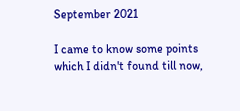September 2021

I came to know some points which I didn't found till now,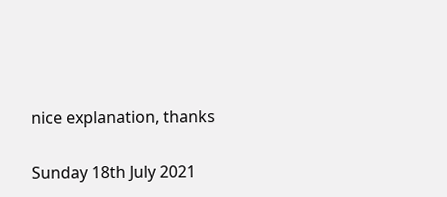nice explanation, thanks

Sunday 18th July 2021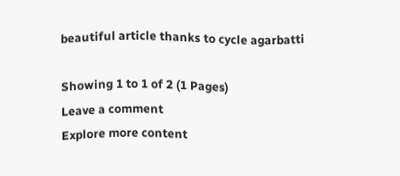beautiful article thanks to cycle agarbatti

Showing 1 to 1 of 2 (1 Pages)
Leave a comment
Explore more content